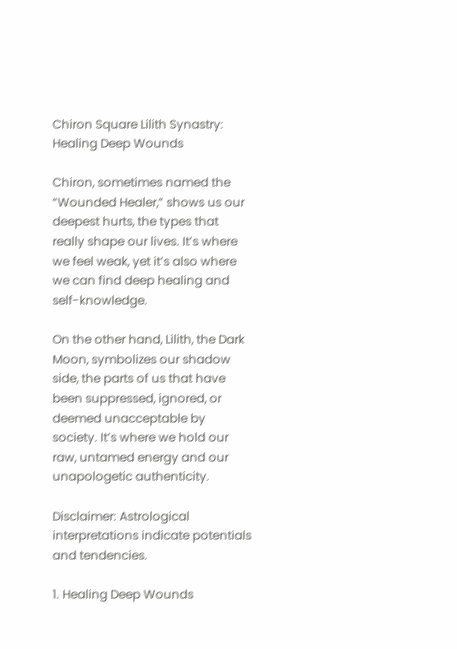Chiron Square Lilith Synastry: Healing Deep Wounds

Chiron, sometimes named the “Wounded Healer,” shows us our deepest hurts, the types that really shape our lives. It’s where we feel weak, yet it’s also where we can find deep healing and self-knowledge.

On the other hand, Lilith, the Dark Moon, symbolizes our shadow side, the parts of us that have been suppressed, ignored, or deemed unacceptable by society. It’s where we hold our raw, untamed energy and our unapologetic authenticity.

Disclaimer: Astrological interpretations indicate potentials and tendencies.

1. Healing Deep Wounds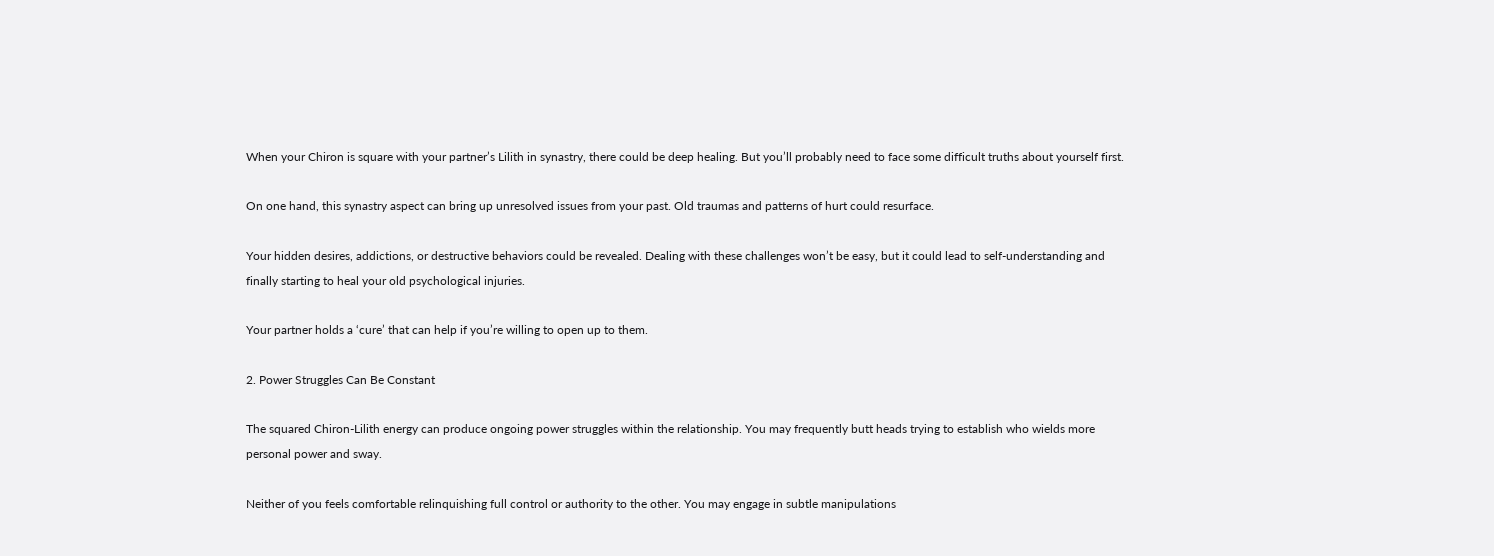When your Chiron is square with your partner’s Lilith in synastry, there could be deep healing. But you’ll probably need to face some difficult truths about yourself first.

On one hand, this synastry aspect can bring up unresolved issues from your past. Old traumas and patterns of hurt could resurface.

Your hidden desires, addictions, or destructive behaviors could be revealed. Dealing with these challenges won’t be easy, but it could lead to self-understanding and finally starting to heal your old psychological injuries.

Your partner holds a ‘cure’ that can help if you’re willing to open up to them.

2. Power Struggles Can Be Constant

The squared Chiron-Lilith energy can produce ongoing power struggles within the relationship. You may frequently butt heads trying to establish who wields more personal power and sway.

Neither of you feels comfortable relinquishing full control or authority to the other. You may engage in subtle manipulations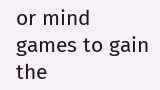or mind games to gain the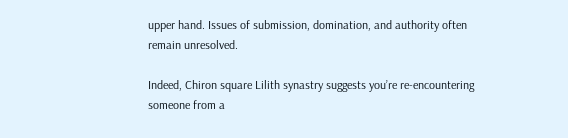upper hand. Issues of submission, domination, and authority often remain unresolved.

Indeed, Chiron square Lilith synastry suggests you’re re-encountering someone from a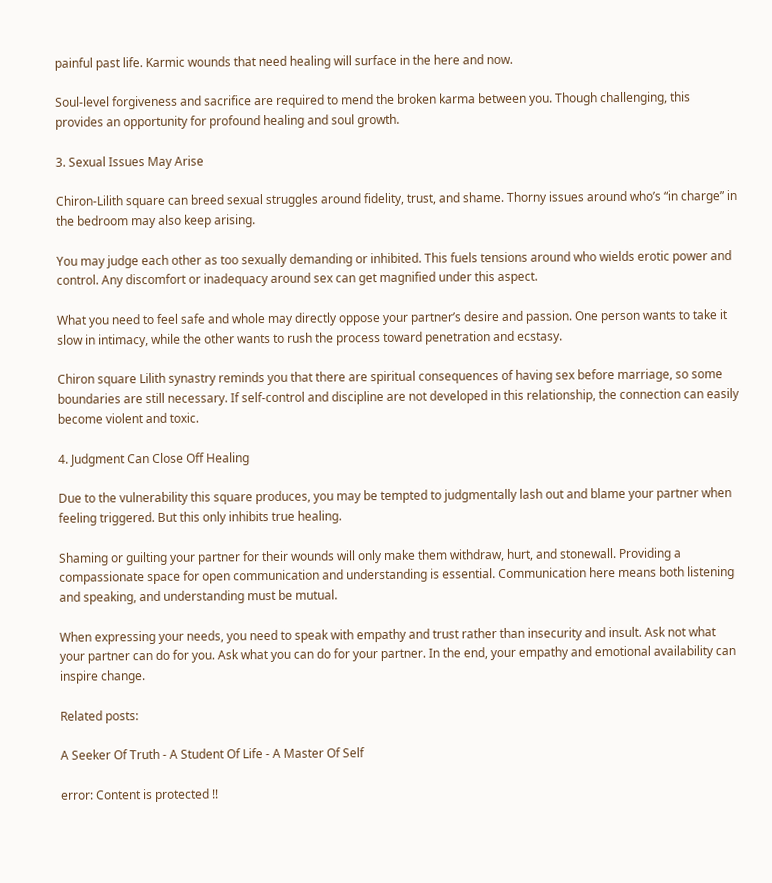painful past life. Karmic wounds that need healing will surface in the here and now.

Soul-level forgiveness and sacrifice are required to mend the broken karma between you. Though challenging, this provides an opportunity for profound healing and soul growth.

3. Sexual Issues May Arise

Chiron-Lilith square can breed sexual struggles around fidelity, trust, and shame. Thorny issues around who’s “in charge” in the bedroom may also keep arising.

You may judge each other as too sexually demanding or inhibited. This fuels tensions around who wields erotic power and control. Any discomfort or inadequacy around sex can get magnified under this aspect.

What you need to feel safe and whole may directly oppose your partner’s desire and passion. One person wants to take it slow in intimacy, while the other wants to rush the process toward penetration and ecstasy.

Chiron square Lilith synastry reminds you that there are spiritual consequences of having sex before marriage, so some boundaries are still necessary. If self-control and discipline are not developed in this relationship, the connection can easily become violent and toxic.

4. Judgment Can Close Off Healing

Due to the vulnerability this square produces, you may be tempted to judgmentally lash out and blame your partner when feeling triggered. But this only inhibits true healing.

Shaming or guilting your partner for their wounds will only make them withdraw, hurt, and stonewall. Providing a compassionate space for open communication and understanding is essential. Communication here means both listening and speaking, and understanding must be mutual.

When expressing your needs, you need to speak with empathy and trust rather than insecurity and insult. Ask not what your partner can do for you. Ask what you can do for your partner. In the end, your empathy and emotional availability can inspire change.

Related posts:

A Seeker Of Truth - A Student Of Life - A Master Of Self

error: Content is protected !!